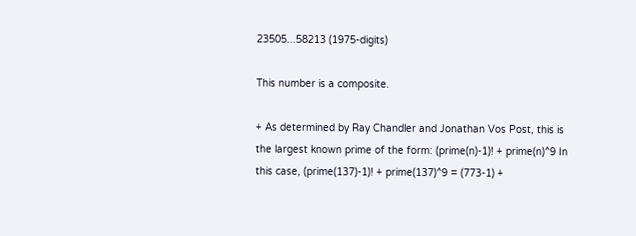23505...58213 (1975-digits)

This number is a composite.

+ As determined by Ray Chandler and Jonathan Vos Post, this is the largest known prime of the form: (prime(n)-1)! + prime(n)^9 In this case, (prime(137)-1)! + prime(137)^9 = (773-1) +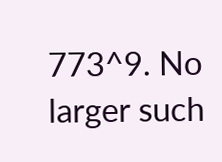773^9. No larger such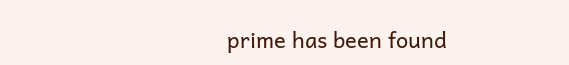prime has been found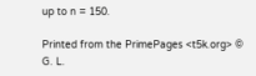up to n = 150.

Printed from the PrimePages <t5k.org> © G. L.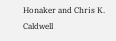Honaker and Chris K. Caldwell